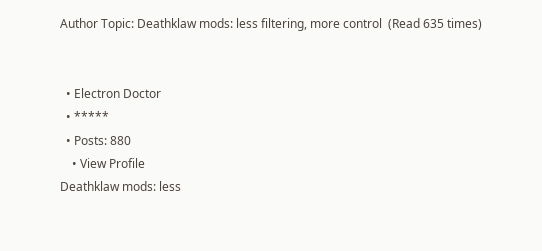Author Topic: Deathklaw mods: less filtering, more control  (Read 635 times)


  • Electron Doctor
  • *****
  • Posts: 880
    • View Profile
Deathklaw mods: less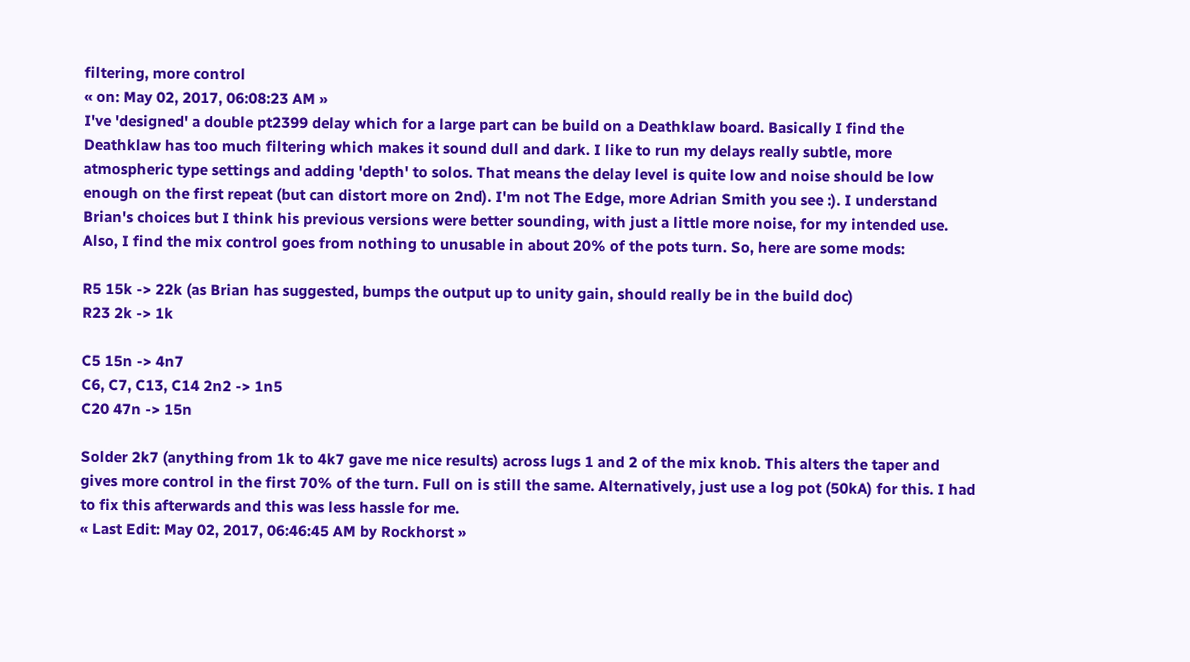filtering, more control
« on: May 02, 2017, 06:08:23 AM »
I've 'designed' a double pt2399 delay which for a large part can be build on a Deathklaw board. Basically I find the Deathklaw has too much filtering which makes it sound dull and dark. I like to run my delays really subtle, more atmospheric type settings and adding 'depth' to solos. That means the delay level is quite low and noise should be low enough on the first repeat (but can distort more on 2nd). I'm not The Edge, more Adrian Smith you see :). I understand Brian's choices but I think his previous versions were better sounding, with just a little more noise, for my intended use. Also, I find the mix control goes from nothing to unusable in about 20% of the pots turn. So, here are some mods:

R5 15k -> 22k (as Brian has suggested, bumps the output up to unity gain, should really be in the build doc)
R23 2k -> 1k

C5 15n -> 4n7
C6, C7, C13, C14 2n2 -> 1n5
C20 47n -> 15n

Solder 2k7 (anything from 1k to 4k7 gave me nice results) across lugs 1 and 2 of the mix knob. This alters the taper and gives more control in the first 70% of the turn. Full on is still the same. Alternatively, just use a log pot (50kA) for this. I had to fix this afterwards and this was less hassle for me.
« Last Edit: May 02, 2017, 06:46:45 AM by Rockhorst »